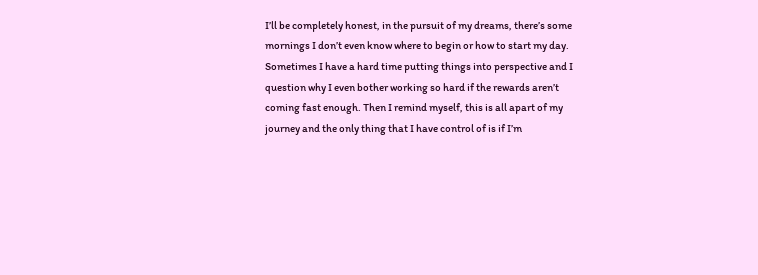I’ll be completely honest, in the pursuit of my dreams, there’s some mornings I don’t even know where to begin or how to start my day. Sometimes I have a hard time putting things into perspective and I question why I even bother working so hard if the rewards aren’t coming fast enough. Then I remind myself, this is all apart of my journey and the only thing that I have control of is if I’m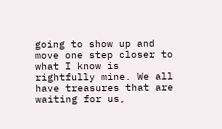going to show up and move one step closer to what I know is rightfully mine. We all have treasures that are waiting for us,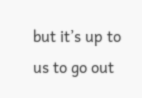but it’s up to us to go out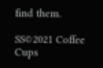find them.

SS©2021 Coffee Cups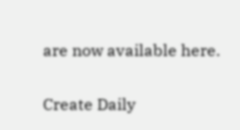are now available here.

Create Daily